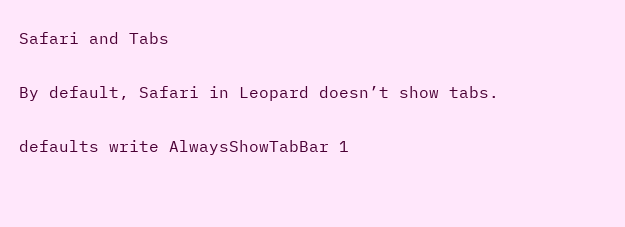Safari and Tabs

By default, Safari in Leopard doesn’t show tabs.

defaults write AlwaysShowTabBar 1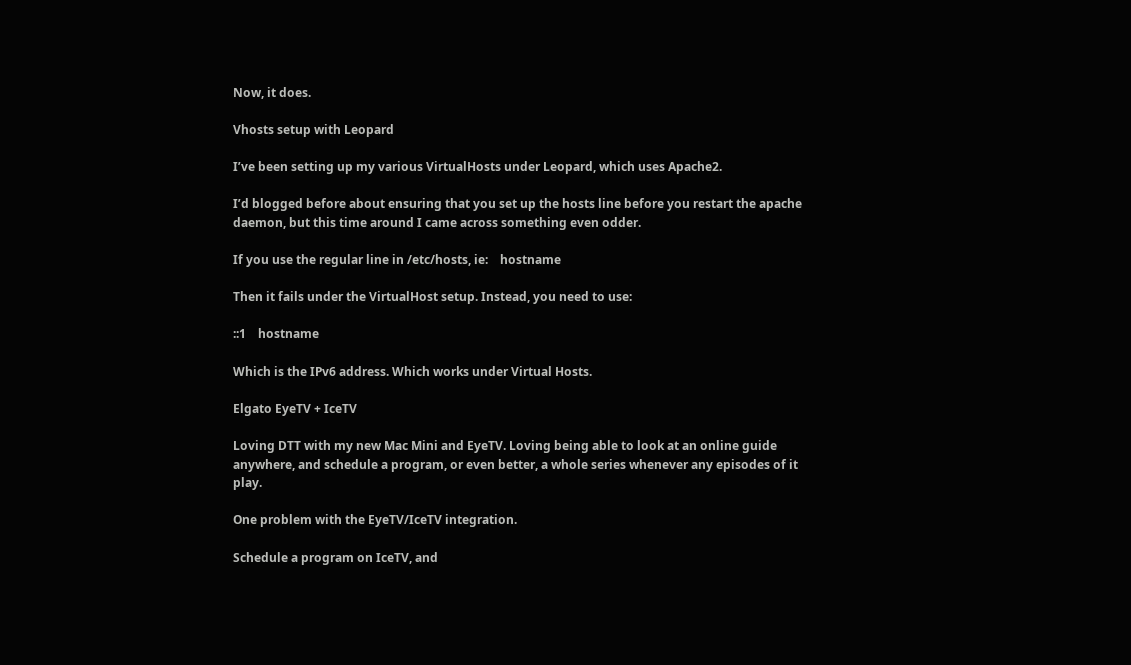Now, it does.

Vhosts setup with Leopard

I’ve been setting up my various VirtualHosts under Leopard, which uses Apache2.

I’d blogged before about ensuring that you set up the hosts line before you restart the apache daemon, but this time around I came across something even odder.

If you use the regular line in /etc/hosts, ie:    hostname

Then it fails under the VirtualHost setup. Instead, you need to use:

::1    hostname

Which is the IPv6 address. Which works under Virtual Hosts.

Elgato EyeTV + IceTV

Loving DTT with my new Mac Mini and EyeTV. Loving being able to look at an online guide anywhere, and schedule a program, or even better, a whole series whenever any episodes of it play.

One problem with the EyeTV/IceTV integration.

Schedule a program on IceTV, and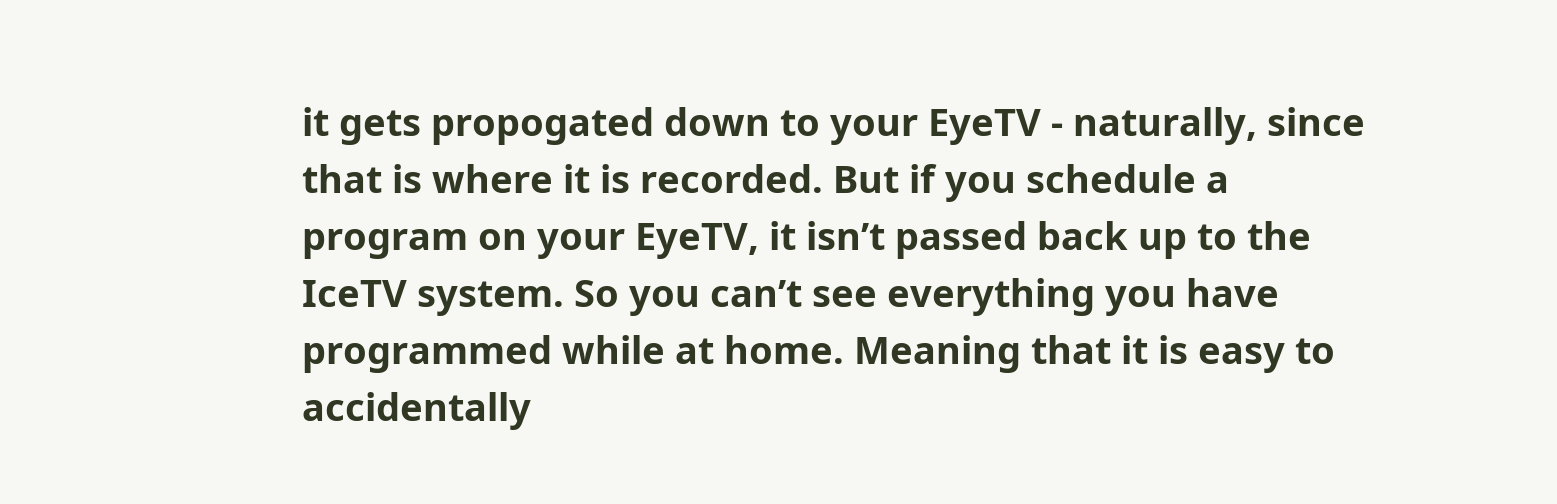it gets propogated down to your EyeTV - naturally, since that is where it is recorded. But if you schedule a program on your EyeTV, it isn’t passed back up to the IceTV system. So you can’t see everything you have programmed while at home. Meaning that it is easy to accidentally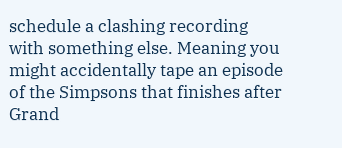schedule a clashing recording with something else. Meaning you might accidentally tape an episode of the Simpsons that finishes after Grand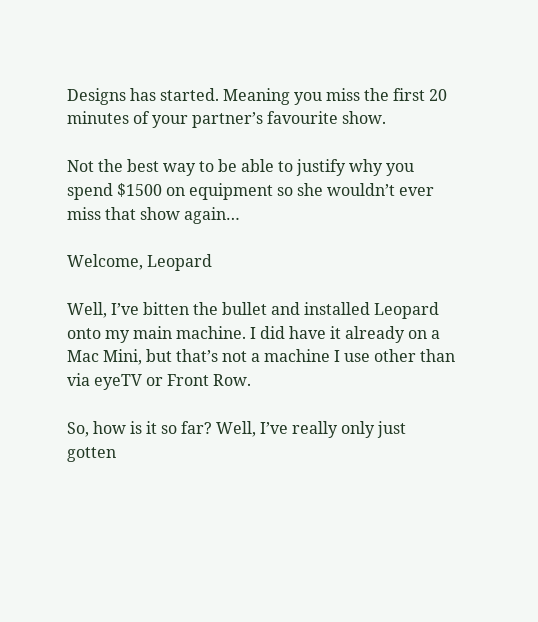Designs has started. Meaning you miss the first 20 minutes of your partner’s favourite show.

Not the best way to be able to justify why you spend $1500 on equipment so she wouldn’t ever miss that show again…

Welcome, Leopard

Well, I’ve bitten the bullet and installed Leopard onto my main machine. I did have it already on a Mac Mini, but that’s not a machine I use other than via eyeTV or Front Row.

So, how is it so far? Well, I’ve really only just gotten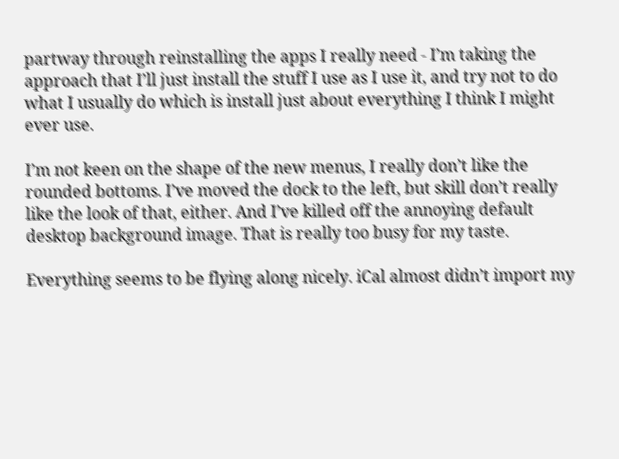partway through reinstalling the apps I really need - I’m taking the approach that I’ll just install the stuff I use as I use it, and try not to do what I usually do which is install just about everything I think I might ever use.

I’m not keen on the shape of the new menus, I really don’t like the rounded bottoms. I’ve moved the dock to the left, but skill don’t really like the look of that, either. And I’ve killed off the annoying default desktop background image. That is really too busy for my taste.

Everything seems to be flying along nicely. iCal almost didn’t import my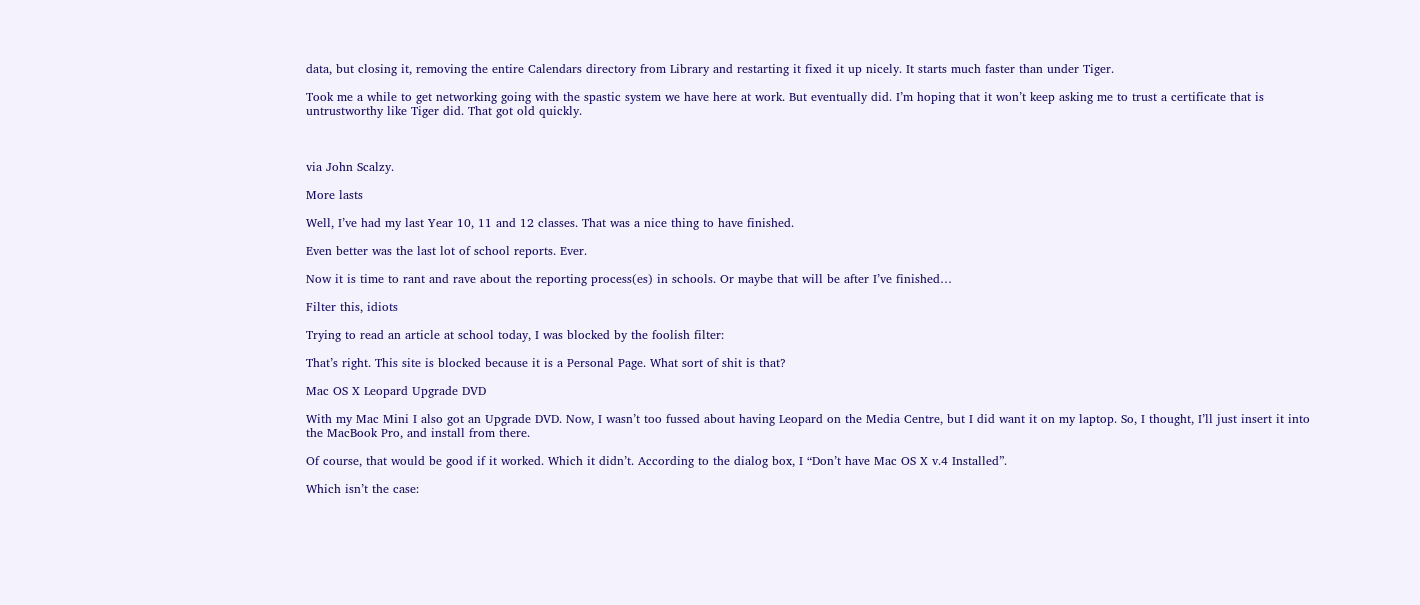data, but closing it, removing the entire Calendars directory from Library and restarting it fixed it up nicely. It starts much faster than under Tiger.

Took me a while to get networking going with the spastic system we have here at work. But eventually did. I’m hoping that it won’t keep asking me to trust a certificate that is untrustworthy like Tiger did. That got old quickly.



via John Scalzy.

More lasts

Well, I’ve had my last Year 10, 11 and 12 classes. That was a nice thing to have finished.

Even better was the last lot of school reports. Ever.

Now it is time to rant and rave about the reporting process(es) in schools. Or maybe that will be after I’ve finished…

Filter this, idiots

Trying to read an article at school today, I was blocked by the foolish filter:

That’s right. This site is blocked because it is a Personal Page. What sort of shit is that?

Mac OS X Leopard Upgrade DVD

With my Mac Mini I also got an Upgrade DVD. Now, I wasn’t too fussed about having Leopard on the Media Centre, but I did want it on my laptop. So, I thought, I’ll just insert it into the MacBook Pro, and install from there.

Of course, that would be good if it worked. Which it didn’t. According to the dialog box, I “Don’t have Mac OS X v.4 Installed”.

Which isn’t the case: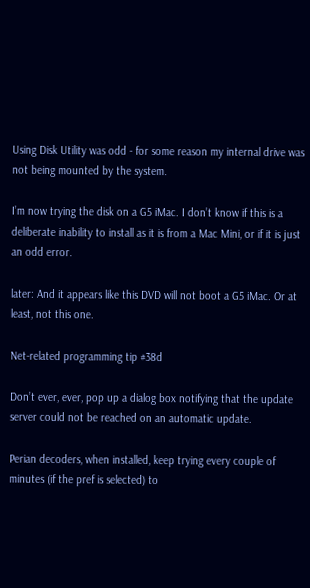Using Disk Utility was odd - for some reason my internal drive was not being mounted by the system.

I’m now trying the disk on a G5 iMac. I don’t know if this is a deliberate inability to install as it is from a Mac Mini, or if it is just an odd error.

later: And it appears like this DVD will not boot a G5 iMac. Or at least, not this one.

Net-related programming tip #38d

Don’t ever, ever, pop up a dialog box notifying that the update server could not be reached on an automatic update.

Perian decoders, when installed, keep trying every couple of minutes (if the pref is selected) to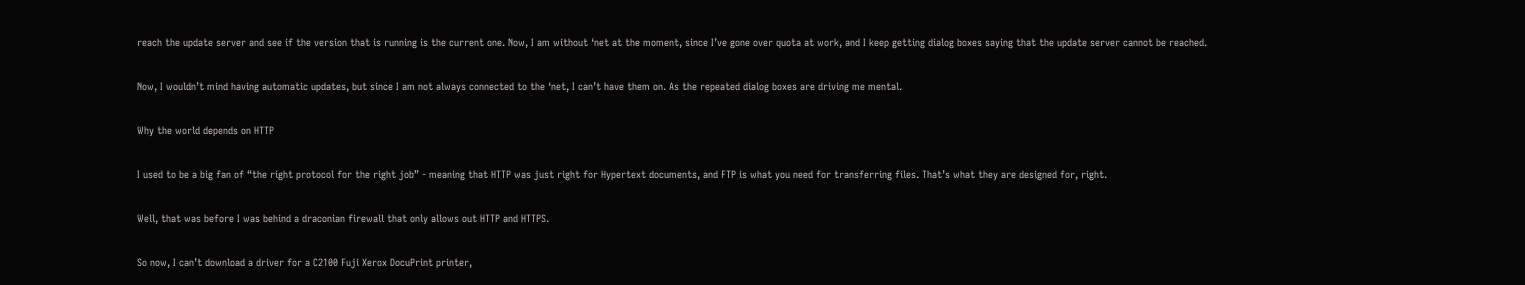reach the update server and see if the version that is running is the current one. Now, I am without ‘net at the moment, since I’ve gone over quota at work, and I keep getting dialog boxes saying that the update server cannot be reached.

Now, I wouldn’t mind having automatic updates, but since I am not always connected to the ‘net, I can’t have them on. As the repeated dialog boxes are driving me mental.

Why the world depends on HTTP

I used to be a big fan of “the right protocol for the right job” - meaning that HTTP was just right for Hypertext documents, and FTP is what you need for transferring files. That’s what they are designed for, right.

Well, that was before I was behind a draconian firewall that only allows out HTTP and HTTPS.

So now, I can’t download a driver for a C2100 Fuji Xerox DocuPrint printer,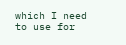which I need to use for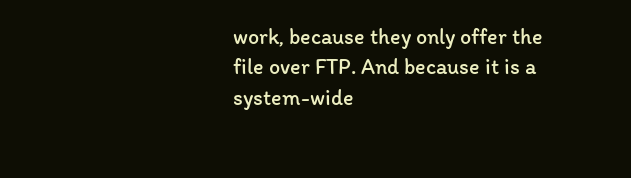work, because they only offer the file over FTP. And because it is a system-wide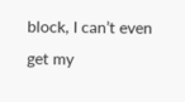block, I can’t even get my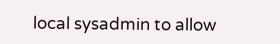local sysadmin to allow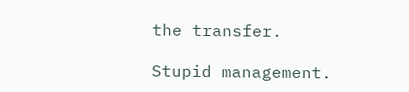the transfer.

Stupid management.